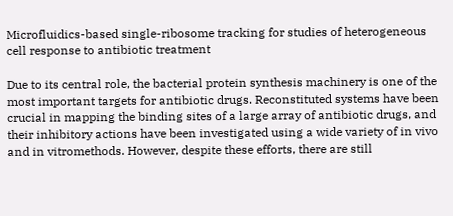Microfluidics-based single-ribosome tracking for studies of heterogeneous cell response to antibiotic treatment

Due to its central role, the bacterial protein synthesis machinery is one of the most important targets for antibiotic drugs. Reconstituted systems have been crucial in mapping the binding sites of a large array of antibiotic drugs, and their inhibitory actions have been investigated using a wide variety of in vivo and in vitromethods. However, despite these efforts, there are still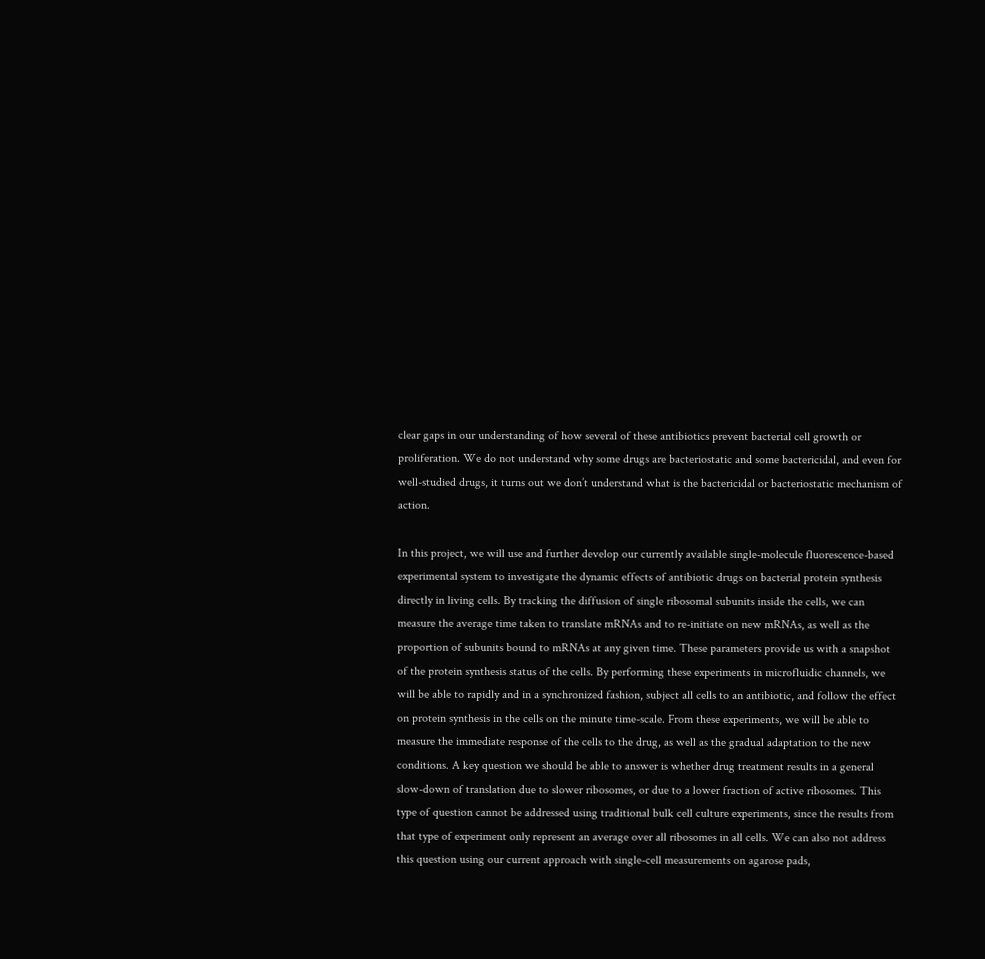clear gaps in our understanding of how several of these antibiotics prevent bacterial cell growth or proliferation. We do not understand why some drugs are bacteriostatic and some bactericidal, and even for well-studied drugs, it turns out we don’t understand what is the bactericidal or bacteriostatic mechanism of action.

In this project, we will use and further develop our currently available single-molecule fluorescence-based experimental system to investigate the dynamic effects of antibiotic drugs on bacterial protein synthesis directly in living cells. By tracking the diffusion of single ribosomal subunits inside the cells, we can measure the average time taken to translate mRNAs and to re-initiate on new mRNAs, as well as the proportion of subunits bound to mRNAs at any given time. These parameters provide us with a snapshot of the protein synthesis status of the cells. By performing these experiments in microfluidic channels, we will be able to rapidly and in a synchronized fashion, subject all cells to an antibiotic, and follow the effect on protein synthesis in the cells on the minute time-scale. From these experiments, we will be able to measure the immediate response of the cells to the drug, as well as the gradual adaptation to the new conditions. A key question we should be able to answer is whether drug treatment results in a general slow-down of translation due to slower ribosomes, or due to a lower fraction of active ribosomes. This type of question cannot be addressed using traditional bulk cell culture experiments, since the results from that type of experiment only represent an average over all ribosomes in all cells. We can also not address this question using our current approach with single-cell measurements on agarose pads,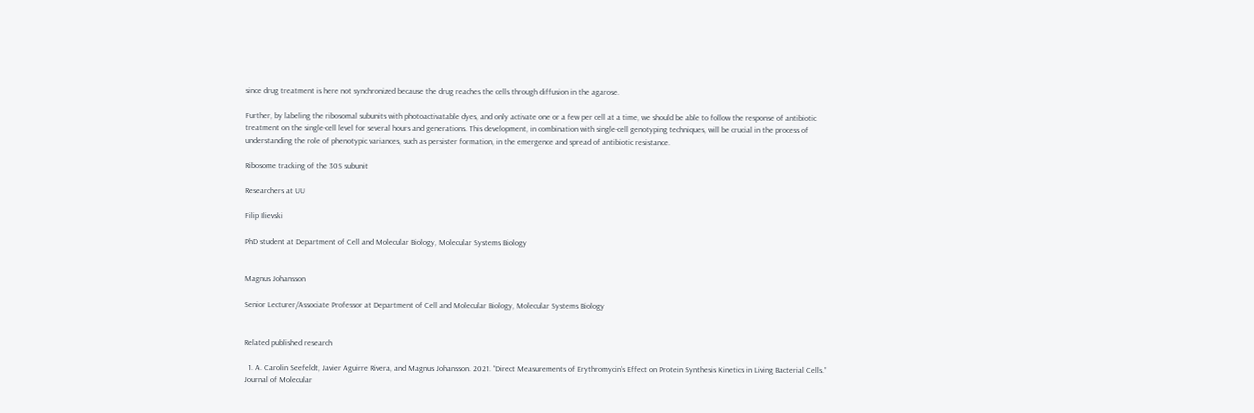since drug treatment is here not synchronized because the drug reaches the cells through diffusion in the agarose.

Further, by labeling the ribosomal subunits with photoactivatable dyes, and only activate one or a few per cell at a time, we should be able to follow the response of antibiotic treatment on the single-cell level for several hours and generations. This development, in combination with single-cell genotyping techniques, will be crucial in the process of understanding the role of phenotypic variances, such as persister formation, in the emergence and spread of antibiotic resistance.

Ribosome tracking of the 30S subunit

Researchers at UU

Filip Ilievski

PhD student at Department of Cell and Molecular Biology, Molecular Systems Biology


Magnus Johansson

Senior Lecturer/Associate Professor at Department of Cell and Molecular Biology, Molecular Systems Biology


Related published research

  1. A. Carolin Seefeldt, Javier Aguirre Rivera, and Magnus Johansson. 2021. “Direct Measurements of Erythromycin’s Effect on Protein Synthesis Kinetics in Living Bacterial Cells.” Journal of Molecular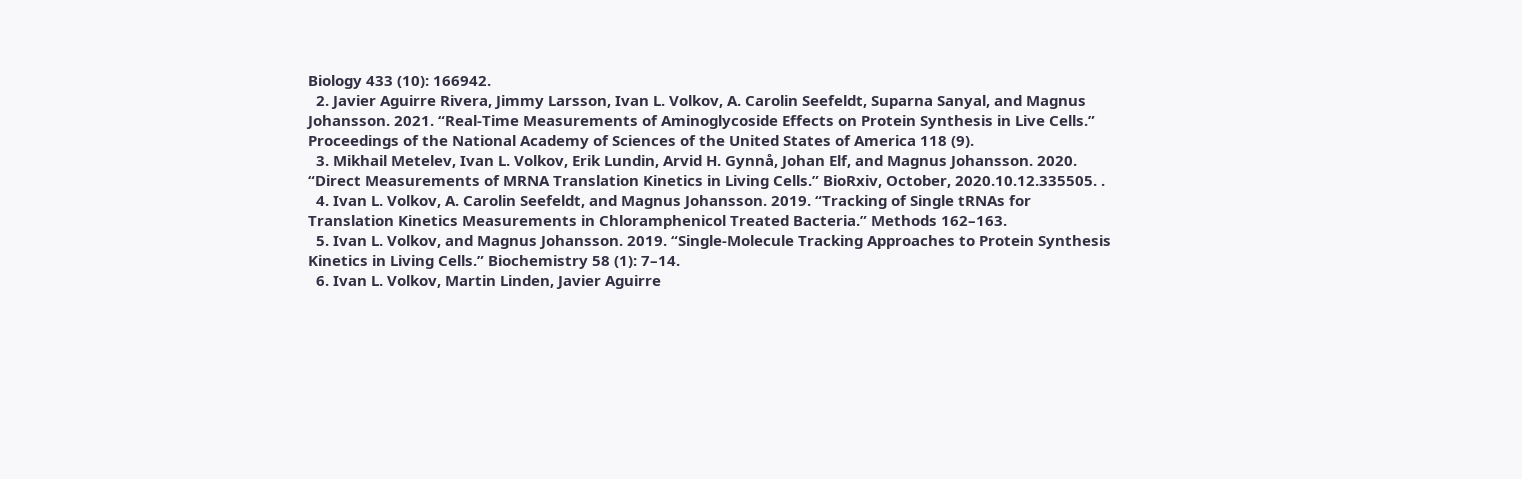Biology 433 (10): 166942.
  2. Javier Aguirre Rivera, Jimmy Larsson, Ivan L. Volkov, A. Carolin Seefeldt, Suparna Sanyal, and Magnus Johansson. 2021. “Real-Time Measurements of Aminoglycoside Effects on Protein Synthesis in Live Cells.” Proceedings of the National Academy of Sciences of the United States of America 118 (9).
  3. Mikhail Metelev, Ivan L. Volkov, Erik Lundin, Arvid H. Gynnå, Johan Elf, and Magnus Johansson. 2020. “Direct Measurements of MRNA Translation Kinetics in Living Cells.” BioRxiv, October, 2020.10.12.335505. .
  4. Ivan L. Volkov, A. Carolin Seefeldt, and Magnus Johansson. 2019. “Tracking of Single tRNAs for Translation Kinetics Measurements in Chloramphenicol Treated Bacteria.” Methods 162–163.
  5. Ivan L. Volkov, and Magnus Johansson. 2019. “Single-Molecule Tracking Approaches to Protein Synthesis Kinetics in Living Cells.” Biochemistry 58 (1): 7–14.
  6. Ivan L. Volkov, Martin Linden, Javier Aguirre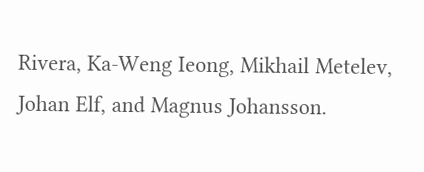Rivera, Ka-Weng Ieong, Mikhail Metelev, Johan Elf, and Magnus Johansson.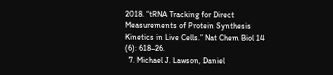2018. “tRNA Tracking for Direct Measurements of Protein Synthesis Kinetics in Live Cells.” Nat Chem Biol 14 (6): 618–26.
  7. Michael J. Lawson, Daniel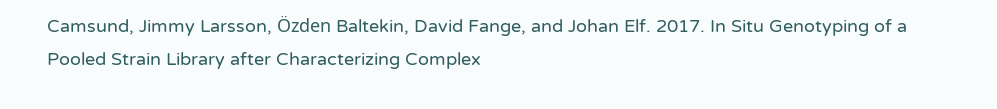Camsund, Jimmy Larsson, Özden Baltekin, David Fange, and Johan Elf. 2017. In Situ Genotyping of a Pooled Strain Library after Characterizing Complex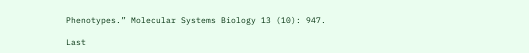Phenotypes.” Molecular Systems Biology 13 (10): 947.

Last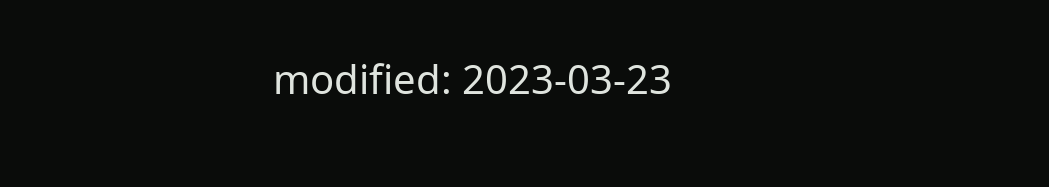modified: 2023-03-23